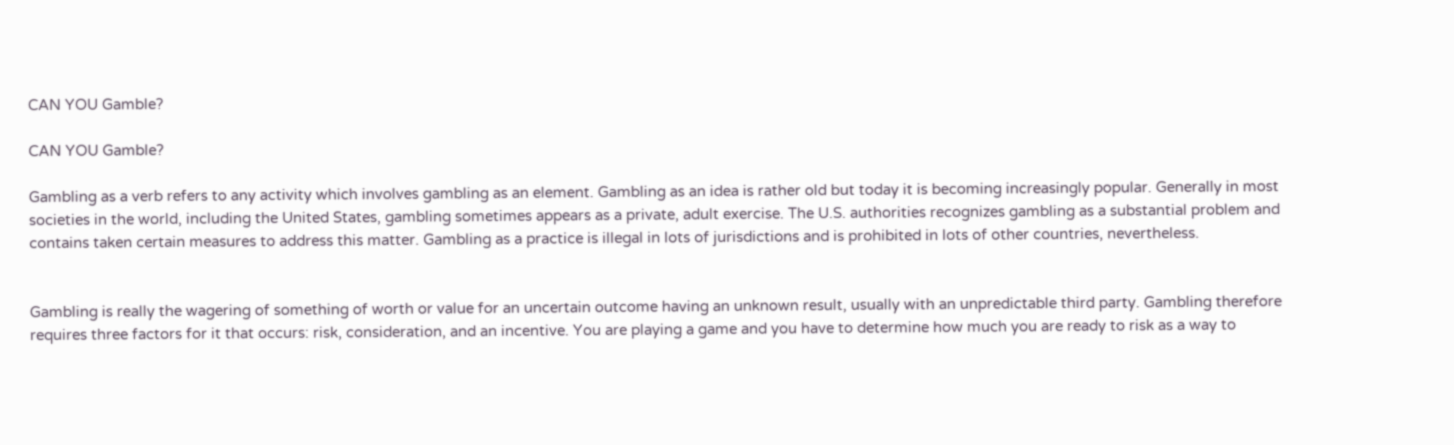CAN YOU Gamble?

CAN YOU Gamble?

Gambling as a verb refers to any activity which involves gambling as an element. Gambling as an idea is rather old but today it is becoming increasingly popular. Generally in most societies in the world, including the United States, gambling sometimes appears as a private, adult exercise. The U.S. authorities recognizes gambling as a substantial problem and contains taken certain measures to address this matter. Gambling as a practice is illegal in lots of jurisdictions and is prohibited in lots of other countries, nevertheless.


Gambling is really the wagering of something of worth or value for an uncertain outcome having an unknown result, usually with an unpredictable third party. Gambling therefore requires three factors for it that occurs: risk, consideration, and an incentive. You are playing a game and you have to determine how much you are ready to risk as a way to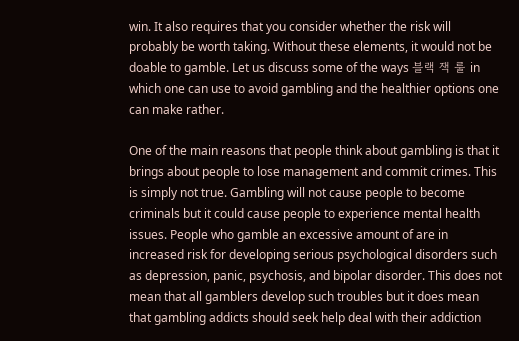win. It also requires that you consider whether the risk will probably be worth taking. Without these elements, it would not be doable to gamble. Let us discuss some of the ways 블랙 잭 룰 in which one can use to avoid gambling and the healthier options one can make rather.

One of the main reasons that people think about gambling is that it brings about people to lose management and commit crimes. This is simply not true. Gambling will not cause people to become criminals but it could cause people to experience mental health issues. People who gamble an excessive amount of are in increased risk for developing serious psychological disorders such as depression, panic, psychosis, and bipolar disorder. This does not mean that all gamblers develop such troubles but it does mean that gambling addicts should seek help deal with their addiction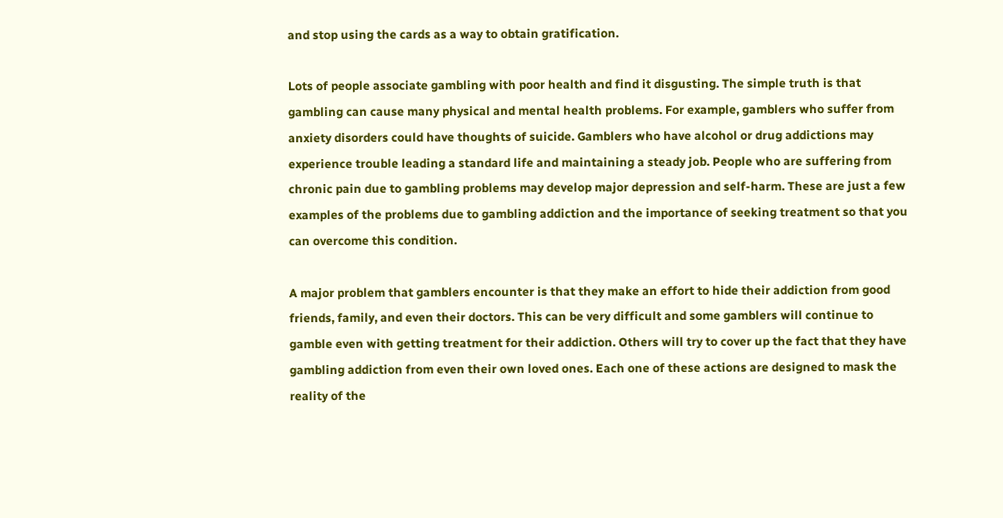and stop using the cards as a way to obtain gratification.

Lots of people associate gambling with poor health and find it disgusting. The simple truth is that gambling can cause many physical and mental health problems. For example, gamblers who suffer from anxiety disorders could have thoughts of suicide. Gamblers who have alcohol or drug addictions may experience trouble leading a standard life and maintaining a steady job. People who are suffering from chronic pain due to gambling problems may develop major depression and self-harm. These are just a few examples of the problems due to gambling addiction and the importance of seeking treatment so that you can overcome this condition.

A major problem that gamblers encounter is that they make an effort to hide their addiction from good friends, family, and even their doctors. This can be very difficult and some gamblers will continue to gamble even with getting treatment for their addiction. Others will try to cover up the fact that they have gambling addiction from even their own loved ones. Each one of these actions are designed to mask the reality of the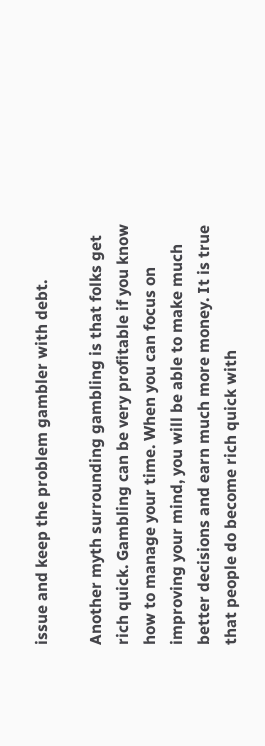issue and keep the problem gambler with debt.

Another myth surrounding gambling is that folks get rich quick. Gambling can be very profitable if you know how to manage your time. When you can focus on improving your mind, you will be able to make much better decisions and earn much more money. It is true that people do become rich quick with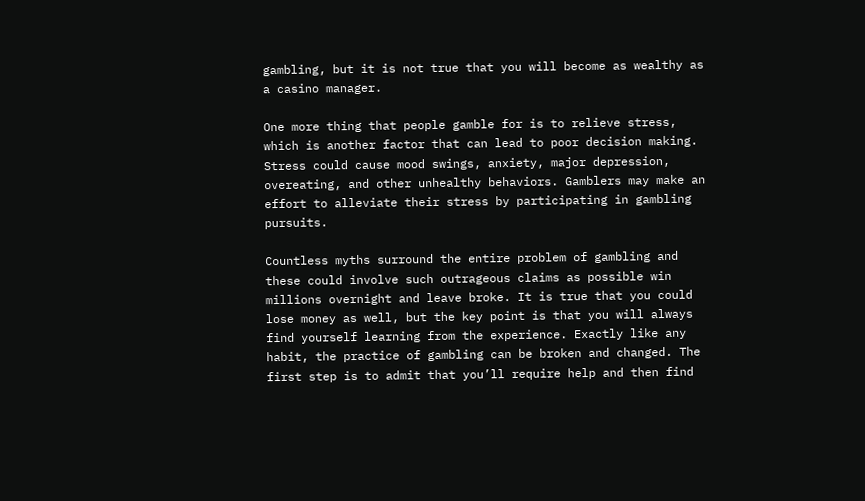gambling, but it is not true that you will become as wealthy as a casino manager.

One more thing that people gamble for is to relieve stress, which is another factor that can lead to poor decision making. Stress could cause mood swings, anxiety, major depression, overeating, and other unhealthy behaviors. Gamblers may make an effort to alleviate their stress by participating in gambling pursuits.

Countless myths surround the entire problem of gambling and these could involve such outrageous claims as possible win millions overnight and leave broke. It is true that you could lose money as well, but the key point is that you will always find yourself learning from the experience. Exactly like any habit, the practice of gambling can be broken and changed. The first step is to admit that you’ll require help and then find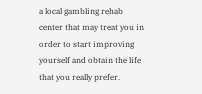a local gambling rehab center that may treat you in order to start improving yourself and obtain the life that you really prefer.